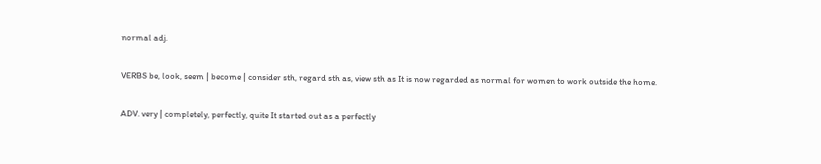normal adj.

VERBS be, look, seem | become | consider sth, regard sth as, view sth as It is now regarded as normal for women to work outside the home.

ADV. very | completely, perfectly, quite It started out as a perfectly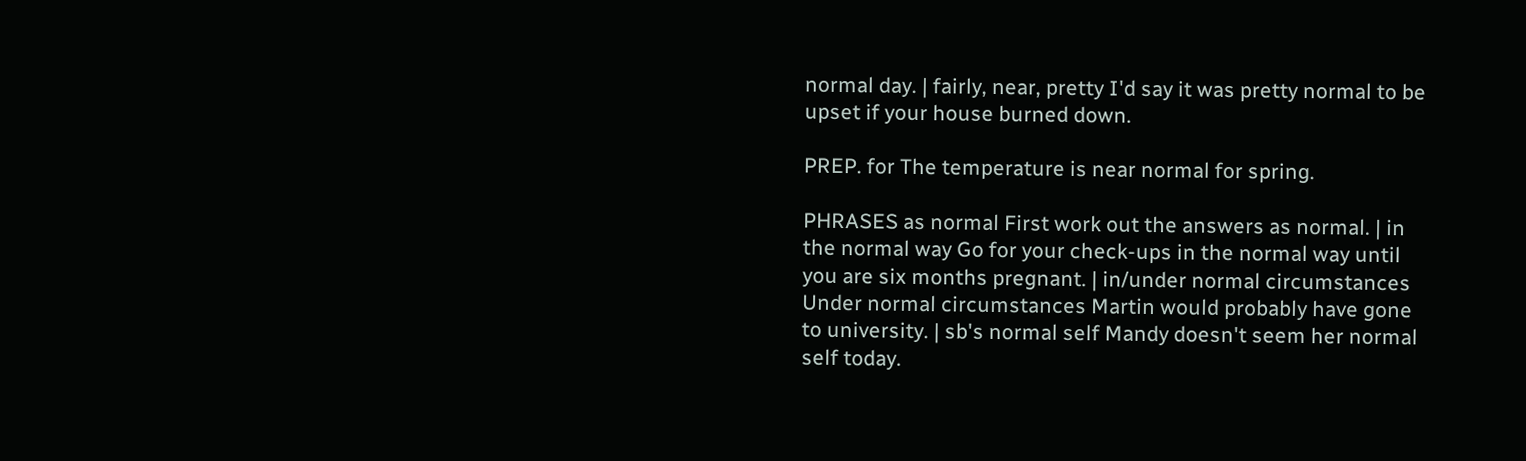normal day. | fairly, near, pretty I'd say it was pretty normal to be upset if your house burned down.

PREP. for The temperature is near normal for spring.

PHRASES as normal First work out the answers as normal. | in the normal way Go for your check-ups in the normal way until you are six months pregnant. | in/under normal circumstances Under normal circumstances Martin would probably have gone to university. | sb's normal self Mandy doesn't seem her normal self today.